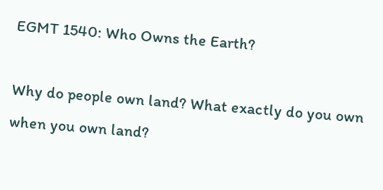EGMT 1540: Who Owns the Earth?

Why do people own land? What exactly do you own when you own land?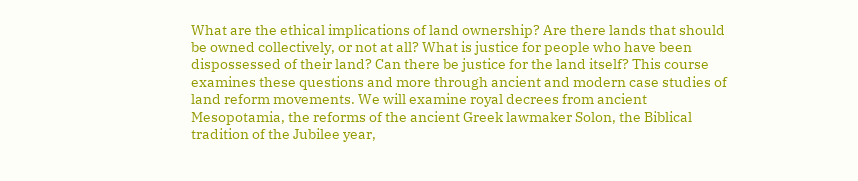What are the ethical implications of land ownership? Are there lands that should be owned collectively, or not at all? What is justice for people who have been dispossessed of their land? Can there be justice for the land itself? This course examines these questions and more through ancient and modern case studies of land reform movements. We will examine royal decrees from ancient Mesopotamia, the reforms of the ancient Greek lawmaker Solon, the Biblical tradition of the Jubilee year,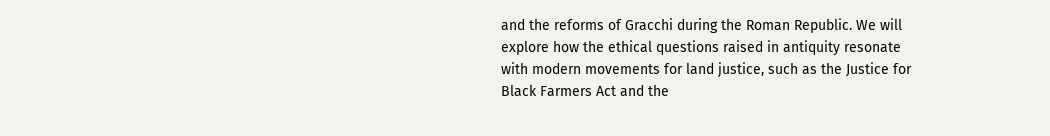and the reforms of Gracchi during the Roman Republic. We will explore how the ethical questions raised in antiquity resonate with modern movements for land justice, such as the Justice for Black Farmers Act and the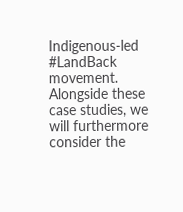Indigenous-led #LandBack movement. Alongside these case studies, we will furthermore consider the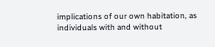implications of our own habitation, as individuals with and without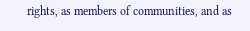rights, as members of communities, and as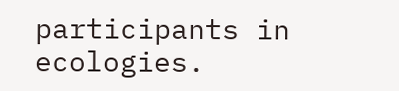participants in ecologies.